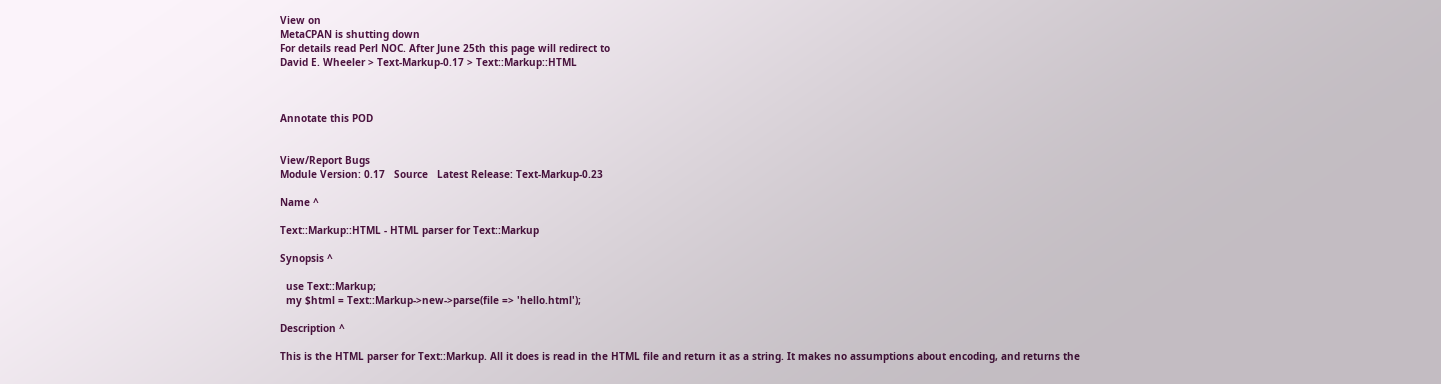View on
MetaCPAN is shutting down
For details read Perl NOC. After June 25th this page will redirect to
David E. Wheeler > Text-Markup-0.17 > Text::Markup::HTML



Annotate this POD


View/Report Bugs
Module Version: 0.17   Source   Latest Release: Text-Markup-0.23

Name ^

Text::Markup::HTML - HTML parser for Text::Markup

Synopsis ^

  use Text::Markup;
  my $html = Text::Markup->new->parse(file => 'hello.html');

Description ^

This is the HTML parser for Text::Markup. All it does is read in the HTML file and return it as a string. It makes no assumptions about encoding, and returns the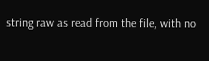string raw as read from the file, with no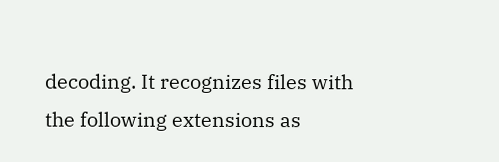decoding. It recognizes files with the following extensions as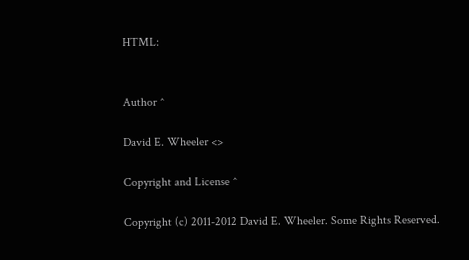HTML:


Author ^

David E. Wheeler <>

Copyright and License ^

Copyright (c) 2011-2012 David E. Wheeler. Some Rights Reserved.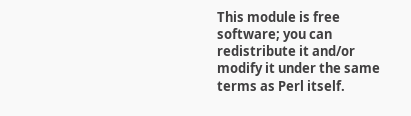This module is free software; you can redistribute it and/or modify it under the same terms as Perl itself.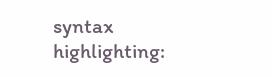syntax highlighting: